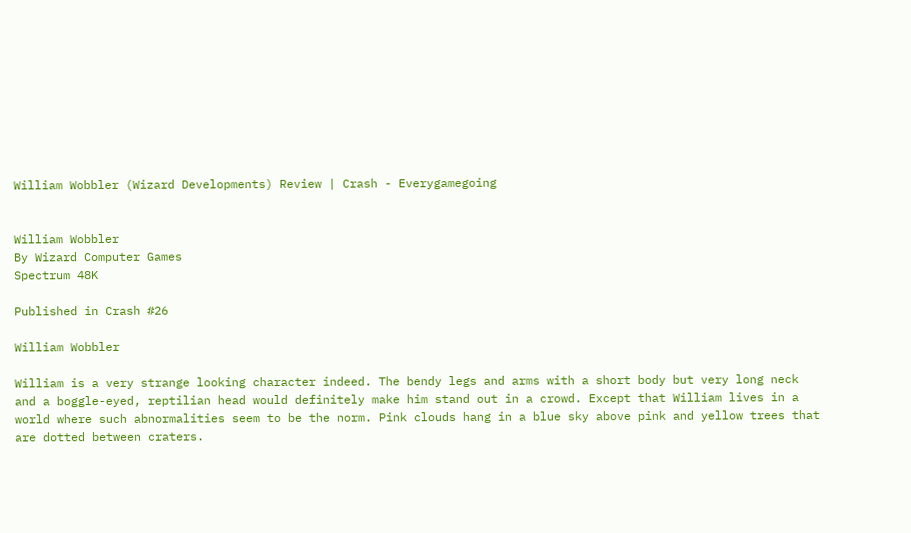William Wobbler (Wizard Developments) Review | Crash - Everygamegoing


William Wobbler
By Wizard Computer Games
Spectrum 48K

Published in Crash #26

William Wobbler

William is a very strange looking character indeed. The bendy legs and arms with a short body but very long neck and a boggle-eyed, reptilian head would definitely make him stand out in a crowd. Except that William lives in a world where such abnormalities seem to be the norm. Pink clouds hang in a blue sky above pink and yellow trees that are dotted between craters.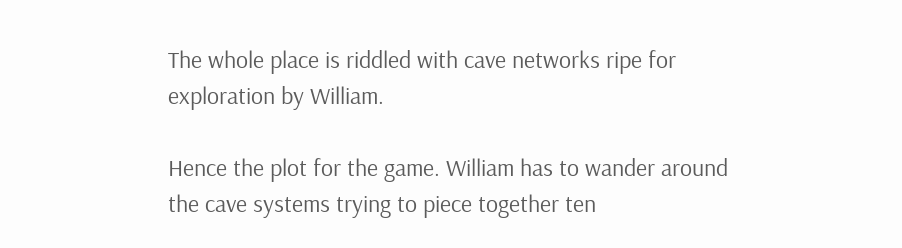The whole place is riddled with cave networks ripe for exploration by William.

Hence the plot for the game. William has to wander around the cave systems trying to piece together ten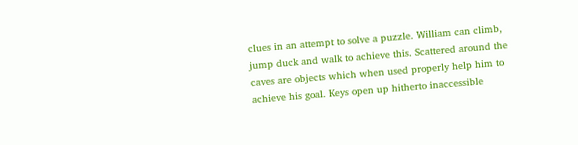clues in an attempt to solve a puzzle. William can climb, jump duck and walk to achieve this. Scattered around the caves are objects which when used properly help him to achieve his goal. Keys open up hitherto inaccessible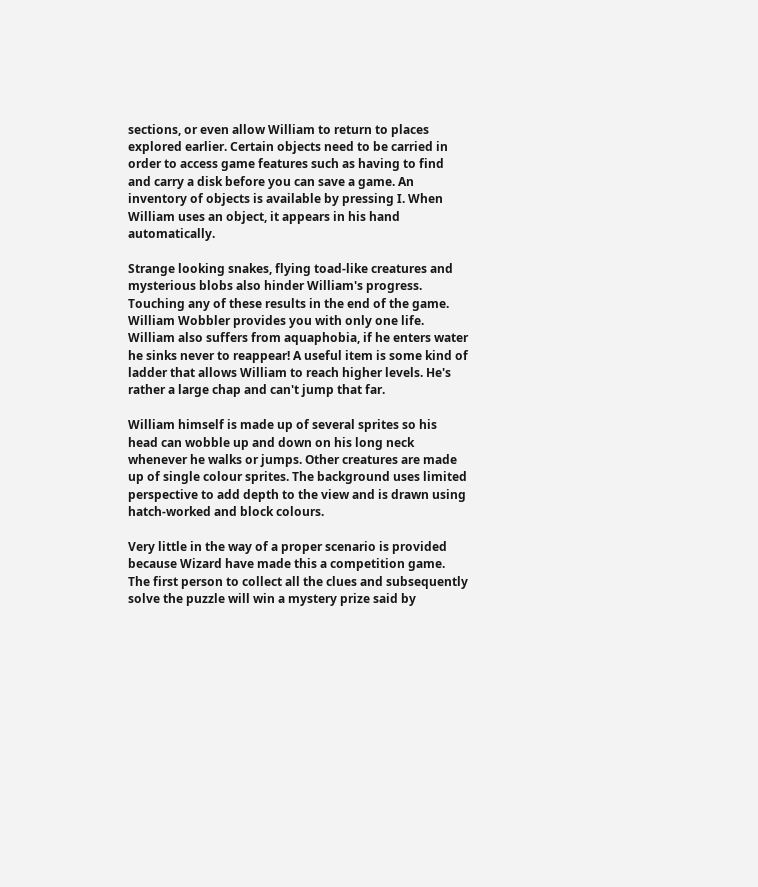sections, or even allow William to return to places explored earlier. Certain objects need to be carried in order to access game features such as having to find and carry a disk before you can save a game. An inventory of objects is available by pressing I. When William uses an object, it appears in his hand automatically.

Strange looking snakes, flying toad-like creatures and mysterious blobs also hinder William's progress. Touching any of these results in the end of the game. William Wobbler provides you with only one life. William also suffers from aquaphobia, if he enters water he sinks never to reappear! A useful item is some kind of ladder that allows William to reach higher levels. He's rather a large chap and can't jump that far.

William himself is made up of several sprites so his head can wobble up and down on his long neck whenever he walks or jumps. Other creatures are made up of single colour sprites. The background uses limited perspective to add depth to the view and is drawn using hatch-worked and block colours.

Very little in the way of a proper scenario is provided because Wizard have made this a competition game. The first person to collect all the clues and subsequently solve the puzzle will win a mystery prize said by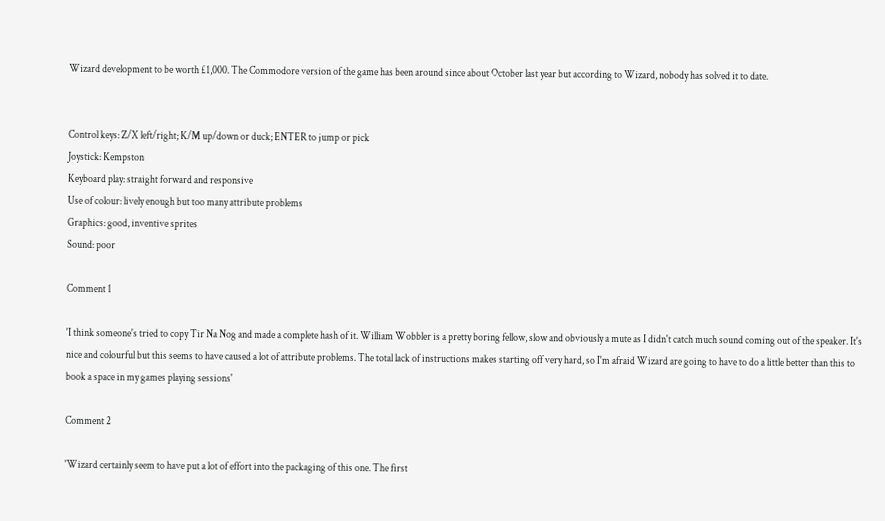Wizard development to be worth £1,000. The Commodore version of the game has been around since about October last year but according to Wizard, nobody has solved it to date.


Control keys: Z/X left/right; K/M up/down or duck; ENTER to jump or pick
Joystick: Kempston
Keyboard play: straight forward and responsive
Use of colour: lively enough but too many attribute problems
Graphics: good, inventive sprites
Sound: poor

Comment 1

'I think someone's tried to copy Tir Na Nog and made a complete hash of it. William Wobbler is a pretty boring fellow, slow and obviously a mute as I didn't catch much sound coming out of the speaker. It's nice and colourful but this seems to have caused a lot of attribute problems. The total lack of instructions makes starting off very hard, so I'm afraid Wizard are going to have to do a little better than this to book a space in my games playing sessions'

Comment 2

'Wizard certainly seem to have put a lot of effort into the packaging of this one. The first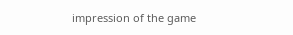impression of the game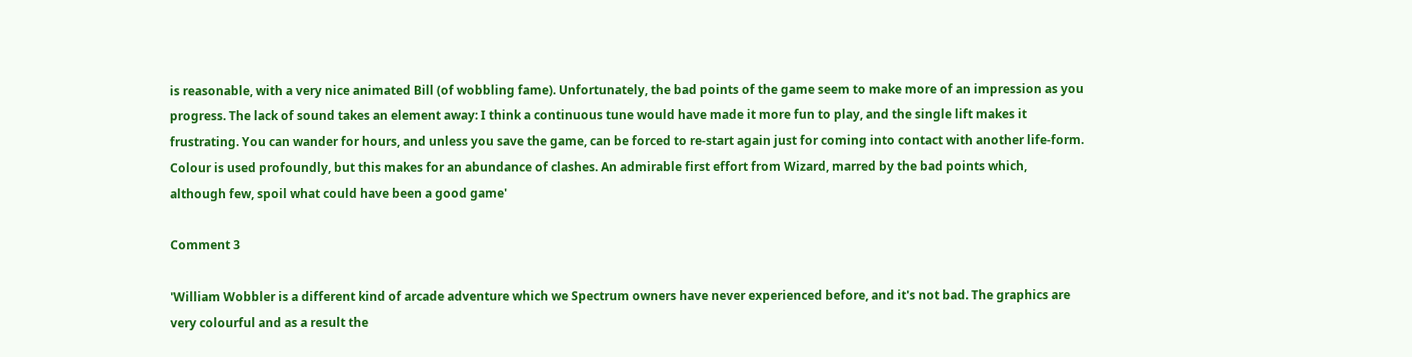is reasonable, with a very nice animated Bill (of wobbling fame). Unfortunately, the bad points of the game seem to make more of an impression as you progress. The lack of sound takes an element away: I think a continuous tune would have made it more fun to play, and the single lift makes it frustrating. You can wander for hours, and unless you save the game, can be forced to re-start again just for coming into contact with another life-form. Colour is used profoundly, but this makes for an abundance of clashes. An admirable first effort from Wizard, marred by the bad points which, although few, spoil what could have been a good game'

Comment 3

'William Wobbler is a different kind of arcade adventure which we Spectrum owners have never experienced before, and it's not bad. The graphics are very colourful and as a result the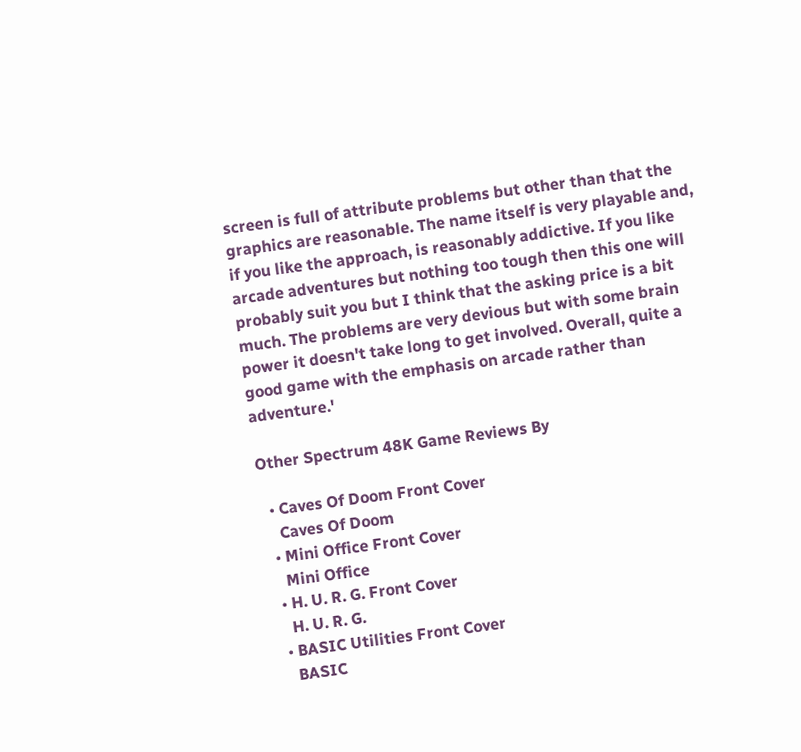screen is full of attribute problems but other than that the graphics are reasonable. The name itself is very playable and, if you like the approach, is reasonably addictive. If you like arcade adventures but nothing too tough then this one will probably suit you but I think that the asking price is a bit much. The problems are very devious but with some brain power it doesn't take long to get involved. Overall, quite a good game with the emphasis on arcade rather than adventure.'

Other Spectrum 48K Game Reviews By

  • Caves Of Doom Front Cover
    Caves Of Doom
  • Mini Office Front Cover
    Mini Office
  • H. U. R. G. Front Cover
    H. U. R. G.
  • BASIC Utilities Front Cover
    BASIC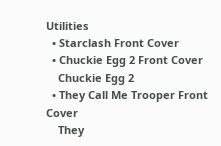Utilities
  • Starclash Front Cover
  • Chuckie Egg 2 Front Cover
    Chuckie Egg 2
  • They Call Me Trooper Front Cover
    They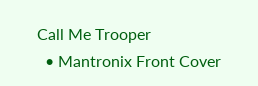Call Me Trooper
  • Mantronix Front Cover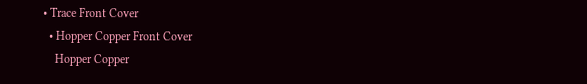• Trace Front Cover
  • Hopper Copper Front Cover
    Hopper Copper